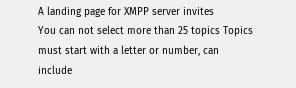A landing page for XMPP server invites
You can not select more than 25 topics Topics must start with a letter or number, can include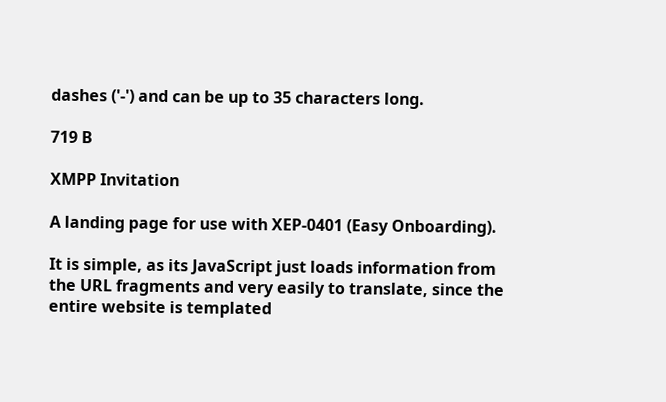dashes ('-') and can be up to 35 characters long.

719 B

XMPP Invitation

A landing page for use with XEP-0401 (Easy Onboarding).

It is simple, as its JavaScript just loads information from the URL fragments and very easily to translate, since the entire website is templated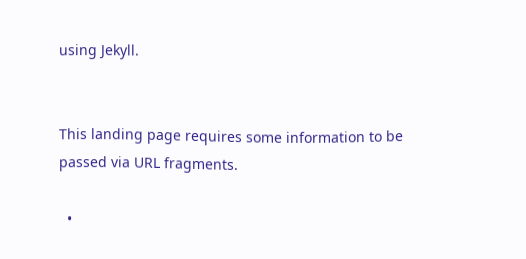using Jekyll.


This landing page requires some information to be passed via URL fragments.

  •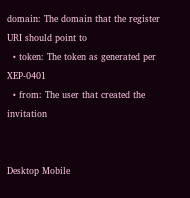domain: The domain that the register URI should point to
  • token: The token as generated per XEP-0401
  • from: The user that created the invitation


Desktop Mobile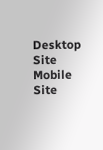Desktop Site Mobile Site